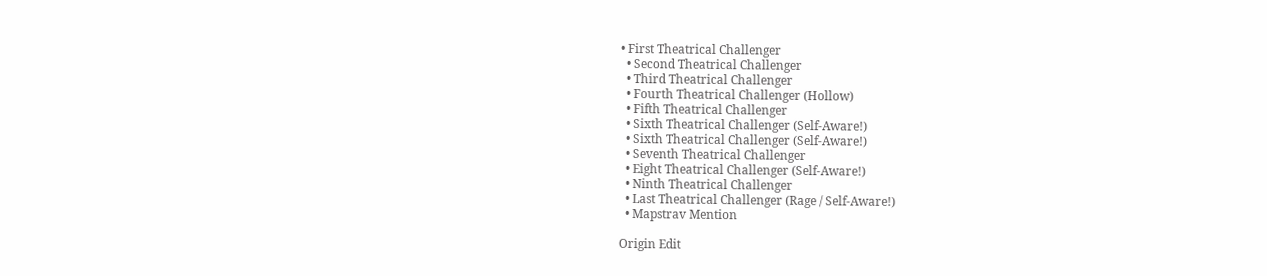• First Theatrical Challenger
  • Second Theatrical Challenger
  • Third Theatrical Challenger
  • Fourth Theatrical Challenger (Hollow)
  • Fifth Theatrical Challenger
  • Sixth Theatrical Challenger (Self-Aware!)
  • Sixth Theatrical Challenger (Self-Aware!)
  • Seventh Theatrical Challenger
  • Eight Theatrical Challenger (Self-Aware!)
  • Ninth Theatrical Challenger
  • Last Theatrical Challenger (Rage / Self-Aware!)
  • Mapstrav Mention

Origin Edit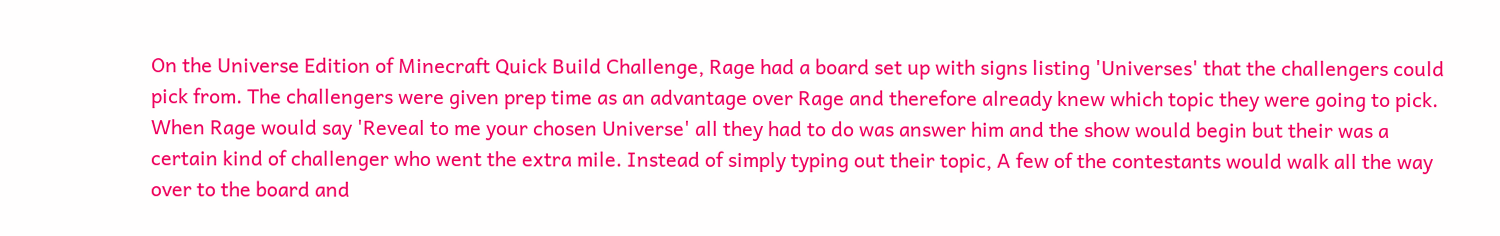On the Universe Edition of Minecraft Quick Build Challenge, Rage had a board set up with signs listing 'Universes' that the challengers could pick from. The challengers were given prep time as an advantage over Rage and therefore already knew which topic they were going to pick. When Rage would say 'Reveal to me your chosen Universe' all they had to do was answer him and the show would begin but their was a certain kind of challenger who went the extra mile. Instead of simply typing out their topic, A few of the contestants would walk all the way over to the board and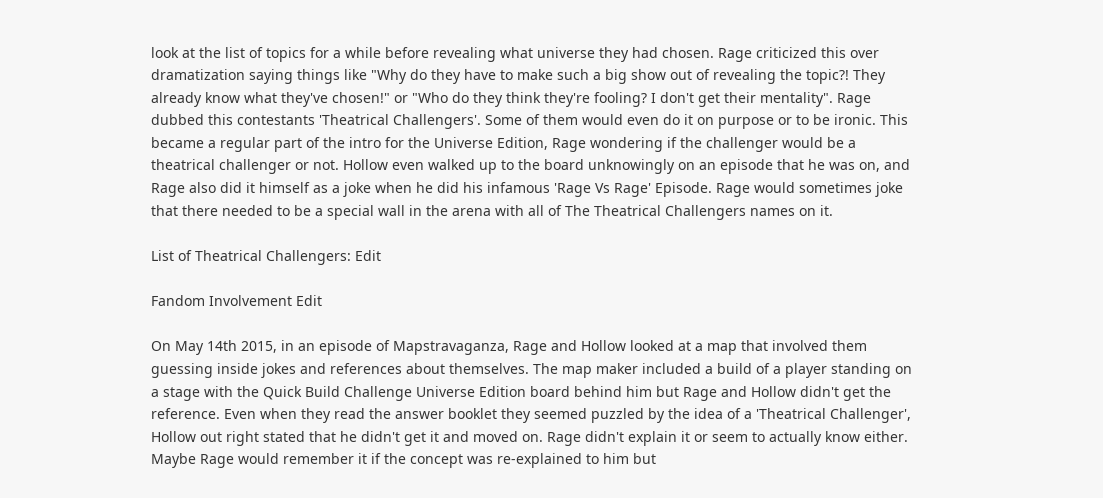look at the list of topics for a while before revealing what universe they had chosen. Rage criticized this over dramatization saying things like "Why do they have to make such a big show out of revealing the topic?! They already know what they've chosen!" or "Who do they think they're fooling? I don't get their mentality". Rage dubbed this contestants 'Theatrical Challengers'. Some of them would even do it on purpose or to be ironic. This became a regular part of the intro for the Universe Edition, Rage wondering if the challenger would be a theatrical challenger or not. Hollow even walked up to the board unknowingly on an episode that he was on, and Rage also did it himself as a joke when he did his infamous 'Rage Vs Rage' Episode. Rage would sometimes joke that there needed to be a special wall in the arena with all of The Theatrical Challengers names on it.

List of Theatrical Challengers: Edit

Fandom Involvement Edit

On May 14th 2015, in an episode of Mapstravaganza, Rage and Hollow looked at a map that involved them guessing inside jokes and references about themselves. The map maker included a build of a player standing on a stage with the Quick Build Challenge Universe Edition board behind him but Rage and Hollow didn't get the reference. Even when they read the answer booklet they seemed puzzled by the idea of a 'Theatrical Challenger', Hollow out right stated that he didn't get it and moved on. Rage didn't explain it or seem to actually know either. Maybe Rage would remember it if the concept was re-explained to him but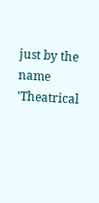just by the name 'Theatrical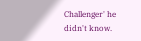Challenger' he didn't know.